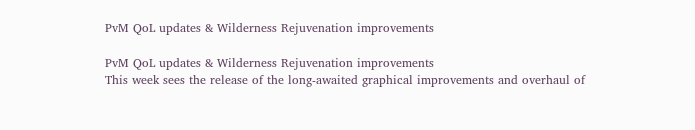PvM QoL updates & Wilderness Rejuvenation improvements

PvM QoL updates & Wilderness Rejuvenation improvements
This week sees the release of the long-awaited graphical improvements and overhaul of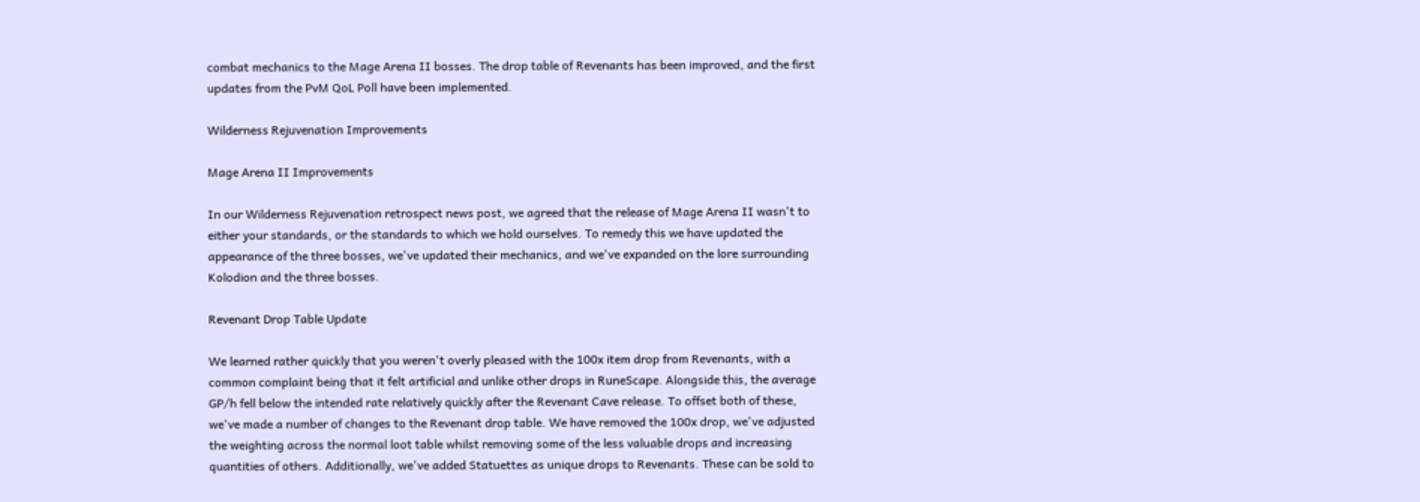combat mechanics to the Mage Arena II bosses. The drop table of Revenants has been improved, and the first updates from the PvM QoL Poll have been implemented.

Wilderness Rejuvenation Improvements

Mage Arena II Improvements

In our Wilderness Rejuvenation retrospect news post, we agreed that the release of Mage Arena II wasn't to either your standards, or the standards to which we hold ourselves. To remedy this we have updated the appearance of the three bosses, we've updated their mechanics, and we've expanded on the lore surrounding Kolodion and the three bosses.

Revenant Drop Table Update

We learned rather quickly that you weren't overly pleased with the 100x item drop from Revenants, with a common complaint being that it felt artificial and unlike other drops in RuneScape. Alongside this, the average GP/h fell below the intended rate relatively quickly after the Revenant Cave release. To offset both of these, we've made a number of changes to the Revenant drop table. We have removed the 100x drop, we've adjusted the weighting across the normal loot table whilst removing some of the less valuable drops and increasing quantities of others. Additionally, we've added Statuettes as unique drops to Revenants. These can be sold to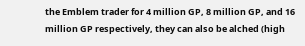the Emblem trader for 4 million GP, 8 million GP, and 16 million GP respectively, they can also be alched (high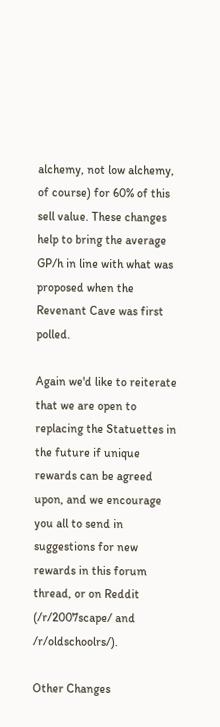alchemy, not low alchemy, of course) for 60% of this sell value. These changes help to bring the average GP/h in line with what was proposed when the Revenant Cave was first polled.

Again we'd like to reiterate that we are open to replacing the Statuettes in the future if unique rewards can be agreed upon, and we encourage you all to send in suggestions for new rewards in this forum thread, or on Reddit (/r/2007scape/ and /r/oldschoolrs/).

Other Changes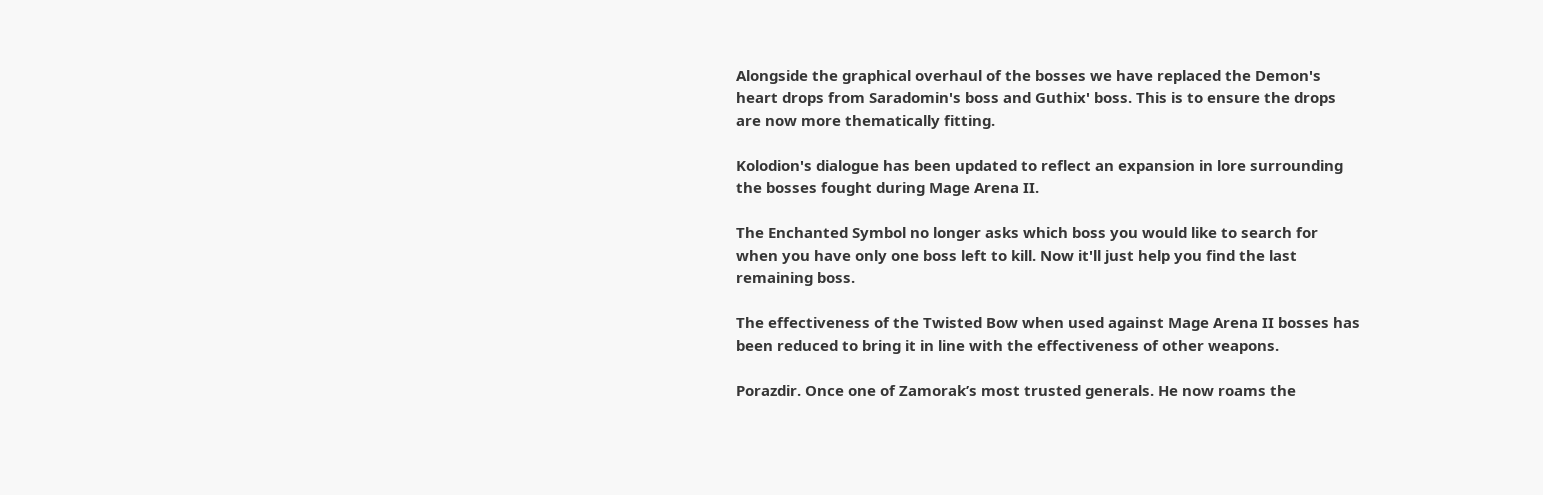Alongside the graphical overhaul of the bosses we have replaced the Demon's heart drops from Saradomin's boss and Guthix' boss. This is to ensure the drops are now more thematically fitting.

Kolodion's dialogue has been updated to reflect an expansion in lore surrounding the bosses fought during Mage Arena II.

The Enchanted Symbol no longer asks which boss you would like to search for when you have only one boss left to kill. Now it'll just help you find the last remaining boss.

The effectiveness of the Twisted Bow when used against Mage Arena II bosses has been reduced to bring it in line with the effectiveness of other weapons.

Porazdir. Once one of Zamorak’s most trusted generals. He now roams the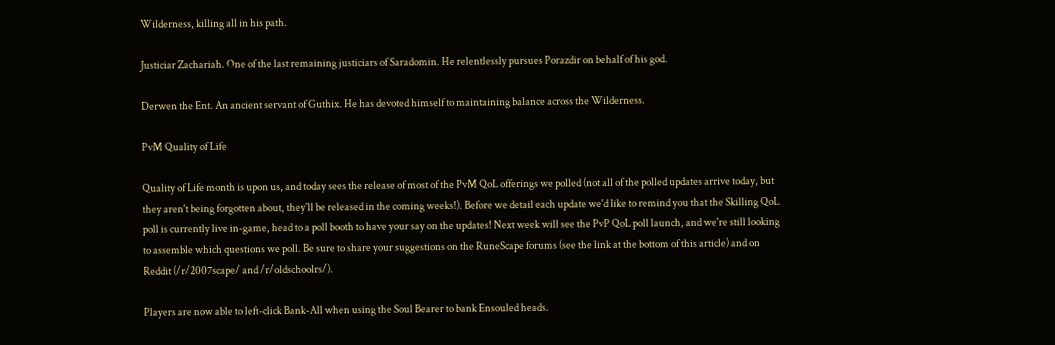Wilderness, killing all in his path.

Justiciar Zachariah. One of the last remaining justiciars of Saradomin. He relentlessly pursues Porazdir on behalf of his god.

Derwen the Ent. An ancient servant of Guthix. He has devoted himself to maintaining balance across the Wilderness.

PvM Quality of Life

Quality of Life month is upon us, and today sees the release of most of the PvM QoL offerings we polled (not all of the polled updates arrive today, but they aren't being forgotten about, they'll be released in the coming weeks!). Before we detail each update we'd like to remind you that the Skilling QoL poll is currently live in-game, head to a poll booth to have your say on the updates! Next week will see the PvP QoL poll launch, and we're still looking to assemble which questions we poll. Be sure to share your suggestions on the RuneScape forums (see the link at the bottom of this article) and on Reddit (/r/2007scape/ and /r/oldschoolrs/).

Players are now able to left-click Bank-All when using the Soul Bearer to bank Ensouled heads.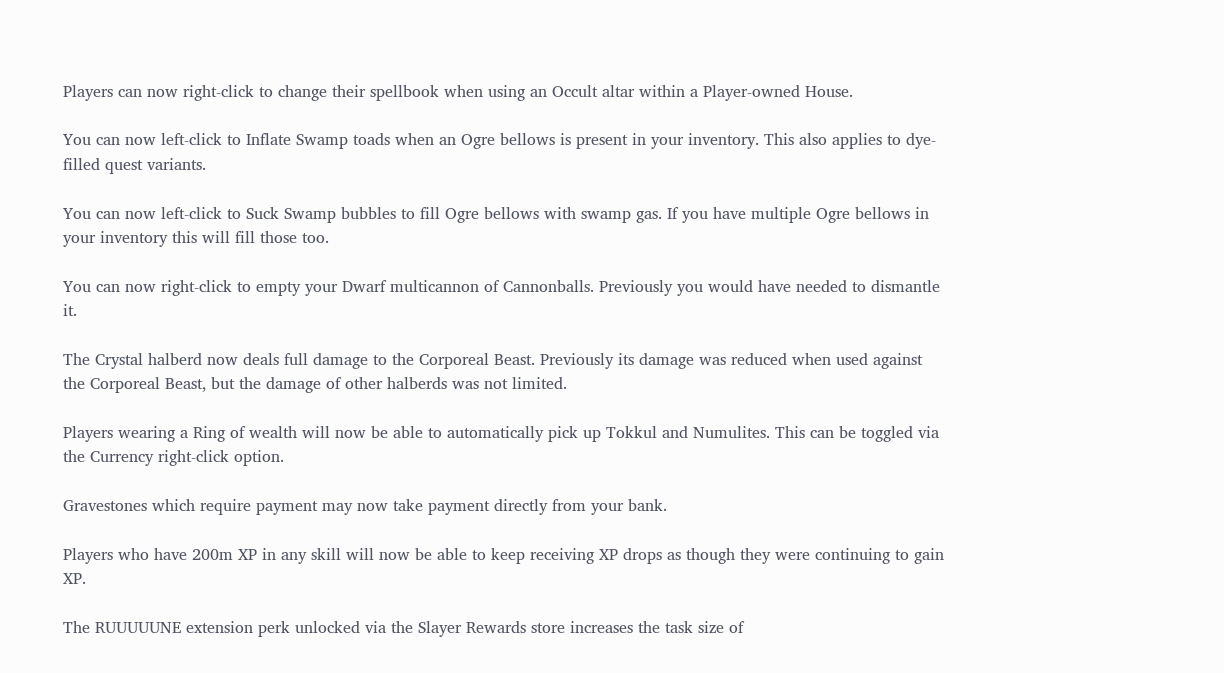Players can now right-click to change their spellbook when using an Occult altar within a Player-owned House.

You can now left-click to Inflate Swamp toads when an Ogre bellows is present in your inventory. This also applies to dye-filled quest variants.

You can now left-click to Suck Swamp bubbles to fill Ogre bellows with swamp gas. If you have multiple Ogre bellows in your inventory this will fill those too.

You can now right-click to empty your Dwarf multicannon of Cannonballs. Previously you would have needed to dismantle it.

The Crystal halberd now deals full damage to the Corporeal Beast. Previously its damage was reduced when used against the Corporeal Beast, but the damage of other halberds was not limited.

Players wearing a Ring of wealth will now be able to automatically pick up Tokkul and Numulites. This can be toggled via the Currency right-click option.

Gravestones which require payment may now take payment directly from your bank.

Players who have 200m XP in any skill will now be able to keep receiving XP drops as though they were continuing to gain XP.

The RUUUUUNE extension perk unlocked via the Slayer Rewards store increases the task size of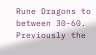Rune Dragons to between 30-60. Previously the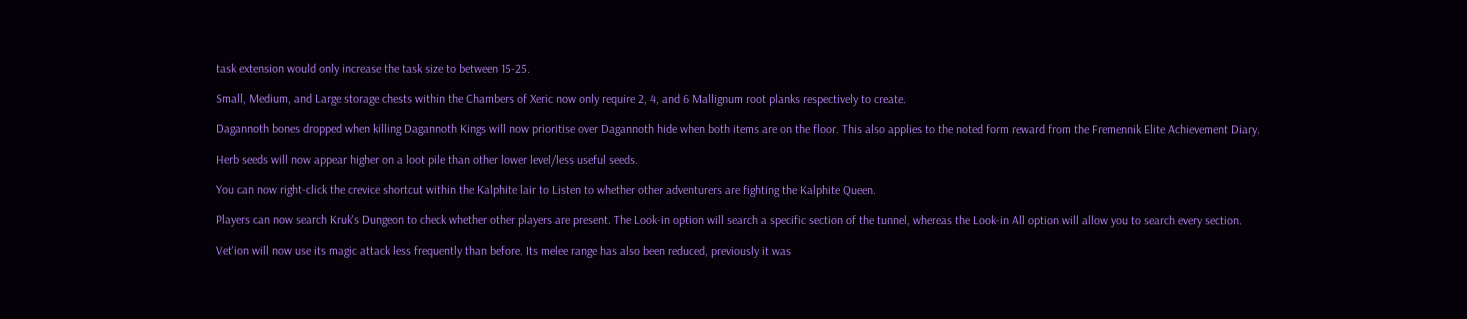task extension would only increase the task size to between 15-25.

Small, Medium, and Large storage chests within the Chambers of Xeric now only require 2, 4, and 6 Mallignum root planks respectively to create.

Dagannoth bones dropped when killing Dagannoth Kings will now prioritise over Dagannoth hide when both items are on the floor. This also applies to the noted form reward from the Fremennik Elite Achievement Diary.

Herb seeds will now appear higher on a loot pile than other lower level/less useful seeds.

You can now right-click the crevice shortcut within the Kalphite lair to Listen to whether other adventurers are fighting the Kalphite Queen.

Players can now search Kruk's Dungeon to check whether other players are present. The Look-in option will search a specific section of the tunnel, whereas the Look-in All option will allow you to search every section.

Vet'ion will now use its magic attack less frequently than before. Its melee range has also been reduced, previously it was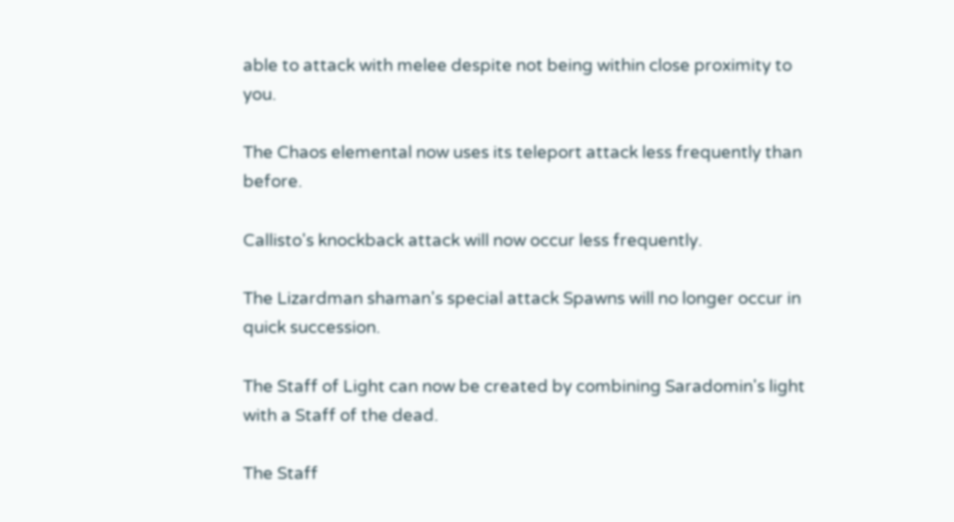able to attack with melee despite not being within close proximity to you.

The Chaos elemental now uses its teleport attack less frequently than before.

Callisto's knockback attack will now occur less frequently.

The Lizardman shaman's special attack Spawns will no longer occur in quick succession.

The Staff of Light can now be created by combining Saradomin's light with a Staff of the dead.

The Staff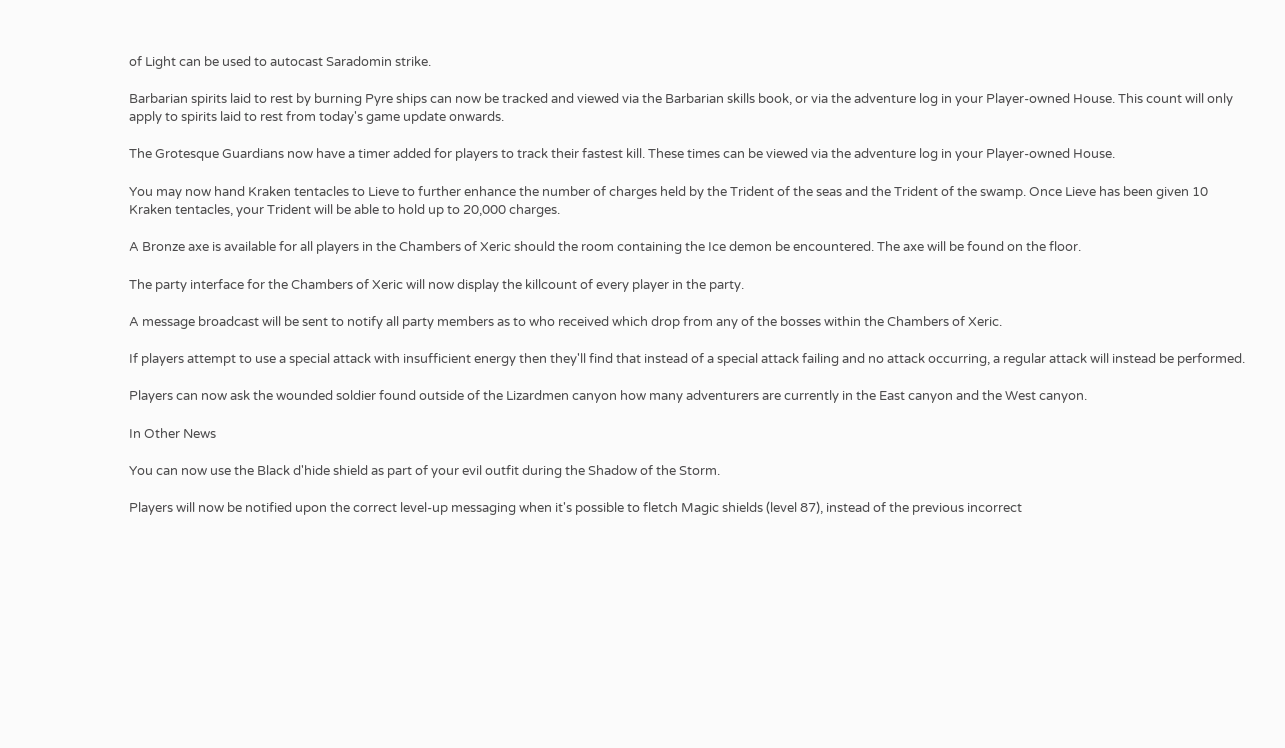of Light can be used to autocast Saradomin strike.

Barbarian spirits laid to rest by burning Pyre ships can now be tracked and viewed via the Barbarian skills book, or via the adventure log in your Player-owned House. This count will only apply to spirits laid to rest from today's game update onwards.

The Grotesque Guardians now have a timer added for players to track their fastest kill. These times can be viewed via the adventure log in your Player-owned House.

You may now hand Kraken tentacles to Lieve to further enhance the number of charges held by the Trident of the seas and the Trident of the swamp. Once Lieve has been given 10 Kraken tentacles, your Trident will be able to hold up to 20,000 charges.

A Bronze axe is available for all players in the Chambers of Xeric should the room containing the Ice demon be encountered. The axe will be found on the floor.

The party interface for the Chambers of Xeric will now display the killcount of every player in the party.

A message broadcast will be sent to notify all party members as to who received which drop from any of the bosses within the Chambers of Xeric.

If players attempt to use a special attack with insufficient energy then they'll find that instead of a special attack failing and no attack occurring, a regular attack will instead be performed.

Players can now ask the wounded soldier found outside of the Lizardmen canyon how many adventurers are currently in the East canyon and the West canyon.

In Other News

You can now use the Black d'hide shield as part of your evil outfit during the Shadow of the Storm.

Players will now be notified upon the correct level-up messaging when it's possible to fletch Magic shields (level 87), instead of the previous incorrect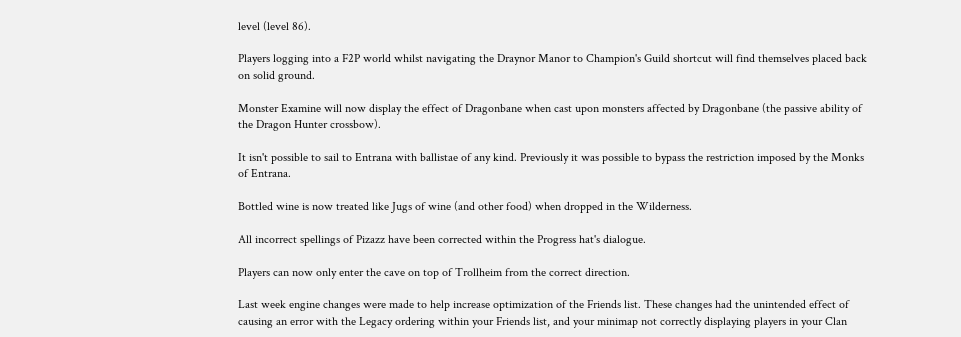level (level 86).

Players logging into a F2P world whilst navigating the Draynor Manor to Champion's Guild shortcut will find themselves placed back on solid ground.

Monster Examine will now display the effect of Dragonbane when cast upon monsters affected by Dragonbane (the passive ability of the Dragon Hunter crossbow).

It isn't possible to sail to Entrana with ballistae of any kind. Previously it was possible to bypass the restriction imposed by the Monks of Entrana.

Bottled wine is now treated like Jugs of wine (and other food) when dropped in the Wilderness.

All incorrect spellings of Pizazz have been corrected within the Progress hat's dialogue.

Players can now only enter the cave on top of Trollheim from the correct direction.

Last week engine changes were made to help increase optimization of the Friends list. These changes had the unintended effect of causing an error with the Legacy ordering within your Friends list, and your minimap not correctly displaying players in your Clan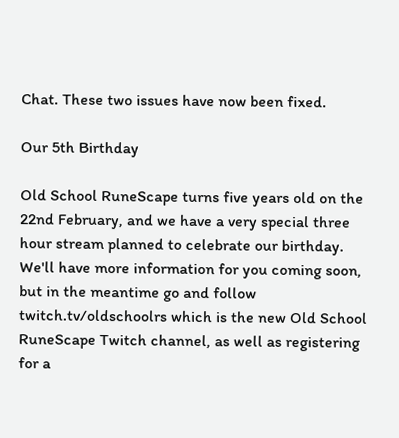Chat. These two issues have now been fixed.

Our 5th Birthday

Old School RuneScape turns five years old on the 22nd February, and we have a very special three hour stream planned to celebrate our birthday. We'll have more information for you coming soon, but in the meantime go and follow twitch.tv/oldschoolrs which is the new Old School RuneScape Twitch channel, as well as registering for a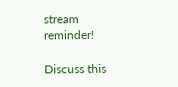stream reminder!

Discuss this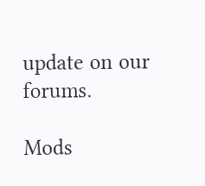update on our forums.

Mods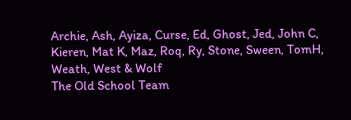Archie, Ash, Ayiza, Curse, Ed, Ghost, Jed, John C, Kieren, Mat K, Maz, Roq, Ry, Stone, Sween, TomH, Weath, West & Wolf
The Old School Team